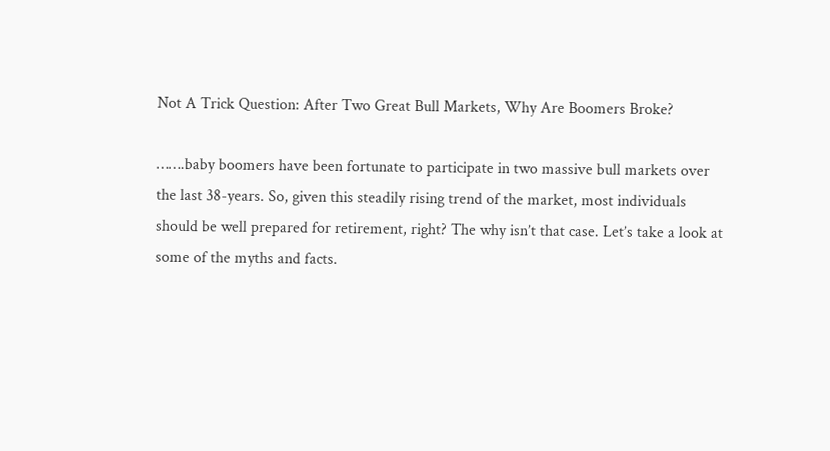Not A Trick Question: After Two Great Bull Markets, Why Are Boomers Broke?

…….baby boomers have been fortunate to participate in two massive bull markets over the last 38-years. So, given this steadily rising trend of the market, most individuals should be well prepared for retirement, right? The why isn’t that case. Let’s take a look at some of the myths and facts.